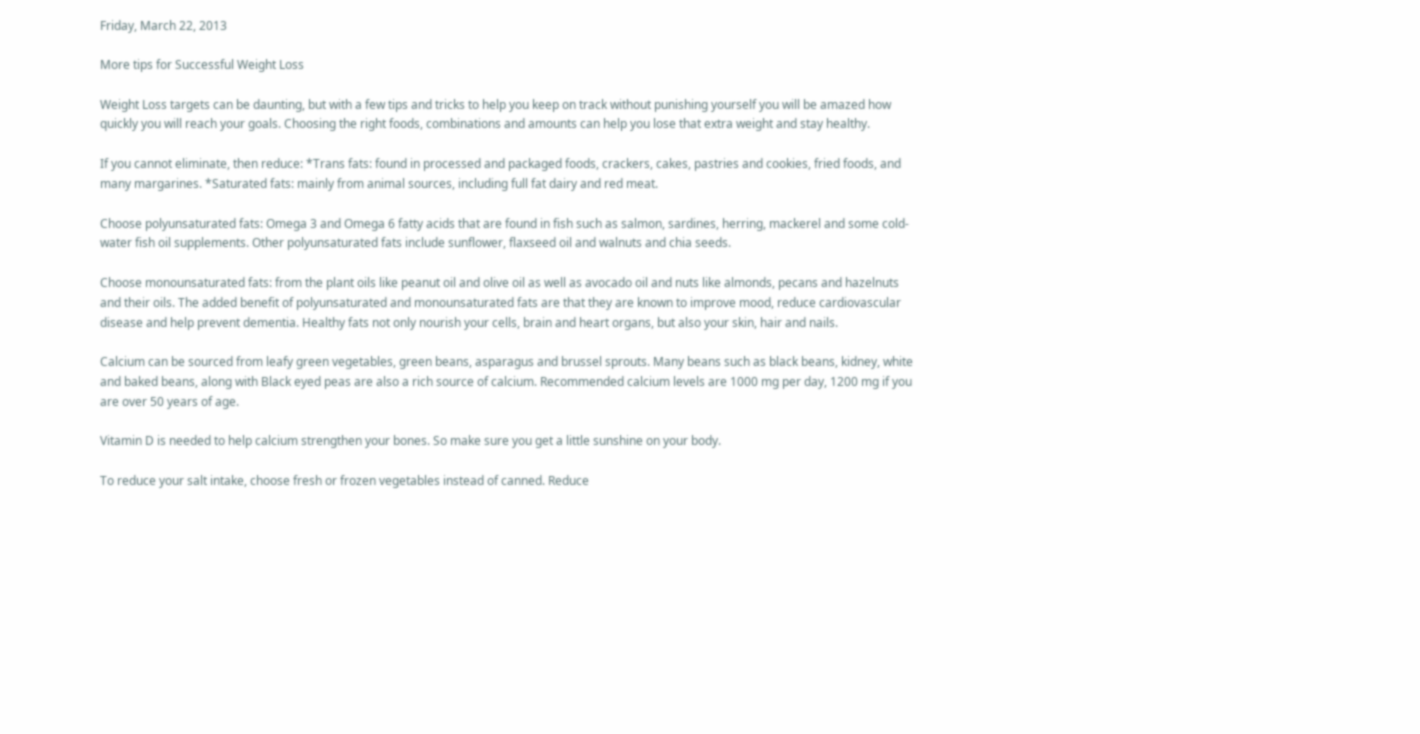Friday, March 22, 2013

More tips for Successful Weight Loss

Weight Loss targets can be daunting, but with a few tips and tricks to help you keep on track without punishing yourself you will be amazed how quickly you will reach your goals. Choosing the right foods, combinations and amounts can help you lose that extra weight and stay healthy.

If you cannot eliminate, then reduce: *Trans fats: found in processed and packaged foods, crackers, cakes, pastries and cookies, fried foods, and many margarines. *Saturated fats: mainly from animal sources, including full fat dairy and red meat.

Choose polyunsaturated fats: Omega 3 and Omega 6 fatty acids that are found in fish such as salmon, sardines, herring, mackerel and some cold-water fish oil supplements. Other polyunsaturated fats include sunflower, flaxseed oil and walnuts and chia seeds.

Choose monounsaturated fats: from the plant oils like peanut oil and olive oil as well as avocado oil and nuts like almonds, pecans and hazelnuts and their oils. The added benefit of polyunsaturated and monounsaturated fats are that they are known to improve mood, reduce cardiovascular disease and help prevent dementia. Healthy fats not only nourish your cells, brain and heart organs, but also your skin, hair and nails.

Calcium can be sourced from leafy green vegetables, green beans, asparagus and brussel sprouts. Many beans such as black beans, kidney, white and baked beans, along with Black eyed peas are also a rich source of calcium. Recommended calcium levels are 1000 mg per day, 1200 mg if you are over 50 years of age.

Vitamin D is needed to help calcium strengthen your bones. So make sure you get a little sunshine on your body.

To reduce your salt intake, choose fresh or frozen vegetables instead of canned. Reduce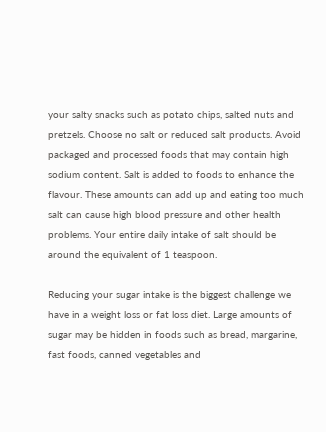your salty snacks such as potato chips, salted nuts and pretzels. Choose no salt or reduced salt products. Avoid packaged and processed foods that may contain high sodium content. Salt is added to foods to enhance the flavour. These amounts can add up and eating too much salt can cause high blood pressure and other health problems. Your entire daily intake of salt should be around the equivalent of 1 teaspoon.

Reducing your sugar intake is the biggest challenge we have in a weight loss or fat loss diet. Large amounts of sugar may be hidden in foods such as bread, margarine, fast foods, canned vegetables and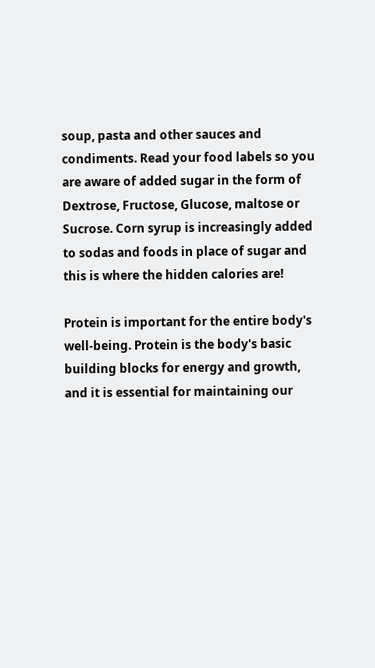soup, pasta and other sauces and condiments. Read your food labels so you are aware of added sugar in the form of Dextrose, Fructose, Glucose, maltose or Sucrose. Corn syrup is increasingly added to sodas and foods in place of sugar and this is where the hidden calories are!

Protein is important for the entire body's well-being. Protein is the body's basic building blocks for energy and growth, and it is essential for maintaining our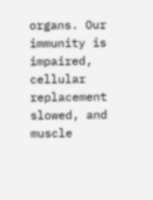organs. Our immunity is impaired, cellular replacement slowed, and muscle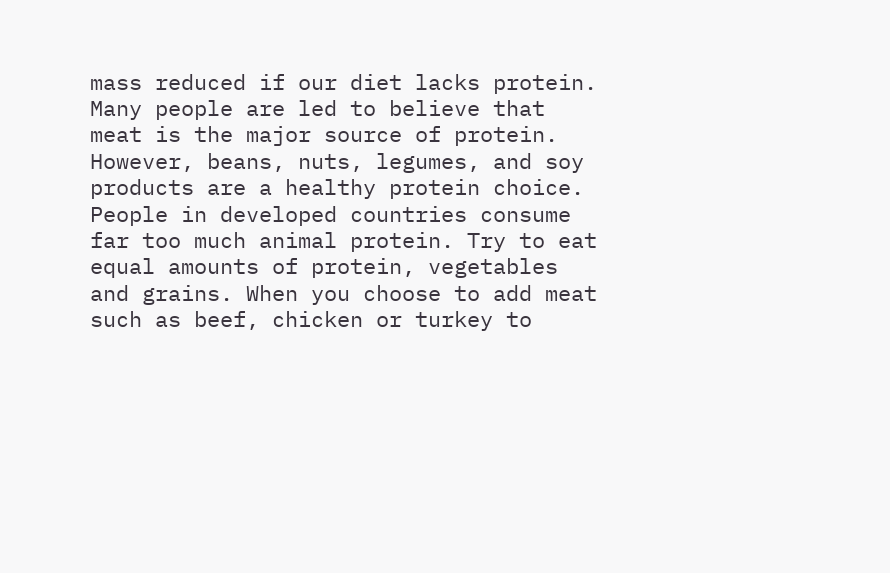mass reduced if our diet lacks protein. Many people are led to believe that meat is the major source of protein. However, beans, nuts, legumes, and soy products are a healthy protein choice. People in developed countries consume far too much animal protein. Try to eat equal amounts of protein, vegetables and grains. When you choose to add meat such as beef, chicken or turkey to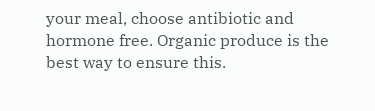your meal, choose antibiotic and hormone free. Organic produce is the best way to ensure this.